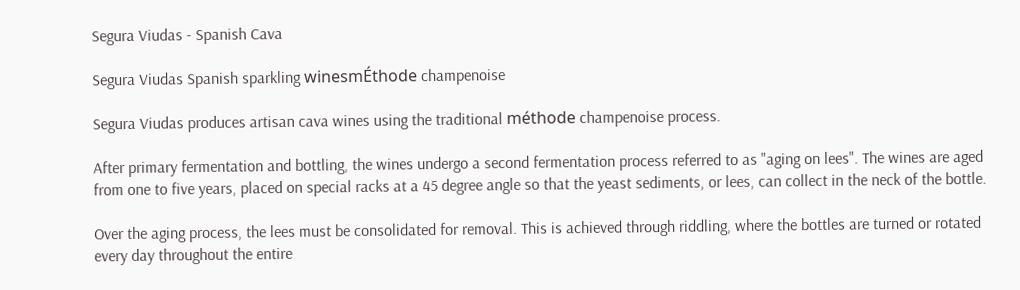Segura Viudas - Spanish Cava

Segura Viudas Spanish sparkling winesmÉthode champenoise

Segura Viudas produces artisan cava wines using the traditional méthode champenoise process.

After primary fermentation and bottling, the wines undergo a second fermentation process referred to as "aging on lees". The wines are aged from one to five years, placed on special racks at a 45 degree angle so that the yeast sediments, or lees, can collect in the neck of the bottle.

Over the aging process, the lees must be consolidated for removal. This is achieved through riddling, where the bottles are turned or rotated every day throughout the entire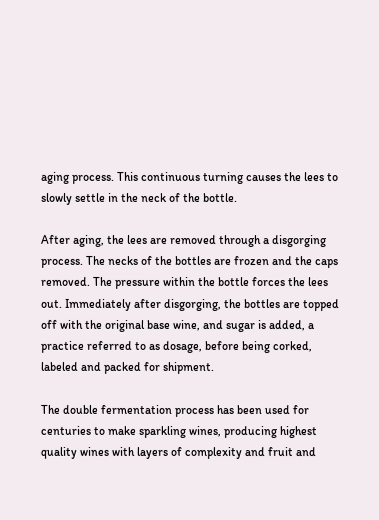aging process. This continuous turning causes the lees to slowly settle in the neck of the bottle.

After aging, the lees are removed through a disgorging process. The necks of the bottles are frozen and the caps removed. The pressure within the bottle forces the lees out. Immediately after disgorging, the bottles are topped off with the original base wine, and sugar is added, a practice referred to as dosage, before being corked, labeled and packed for shipment.

The double fermentation process has been used for centuries to make sparkling wines, producing highest quality wines with layers of complexity and fruit and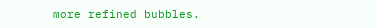more refined bubbles.